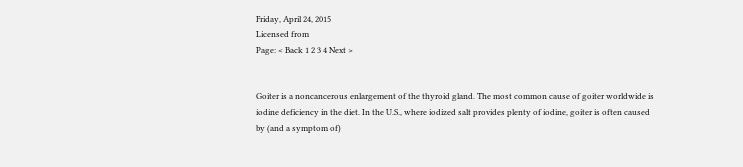Friday, April 24, 2015
Licensed from
Page: < Back 1 2 3 4 Next >


Goiter is a noncancerous enlargement of the thyroid gland. The most common cause of goiter worldwide is iodine deficiency in the diet. In the U.S., where iodized salt provides plenty of iodine, goiter is often caused by (and a symptom of)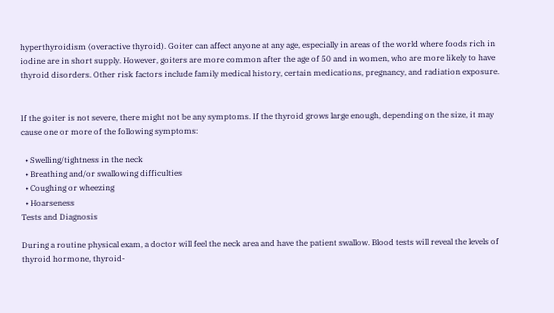hyperthyroidism (overactive thyroid). Goiter can affect anyone at any age, especially in areas of the world where foods rich in iodine are in short supply. However, goiters are more common after the age of 50 and in women, who are more likely to have thyroid disorders. Other risk factors include family medical history, certain medications, pregnancy, and radiation exposure.


If the goiter is not severe, there might not be any symptoms. If the thyroid grows large enough, depending on the size, it may cause one or more of the following symptoms:

  • Swelling/tightness in the neck
  • Breathing and/or swallowing difficulties
  • Coughing or wheezing
  • Hoarseness
Tests and Diagnosis

During a routine physical exam, a doctor will feel the neck area and have the patient swallow. Blood tests will reveal the levels of thyroid hormone, thyroid-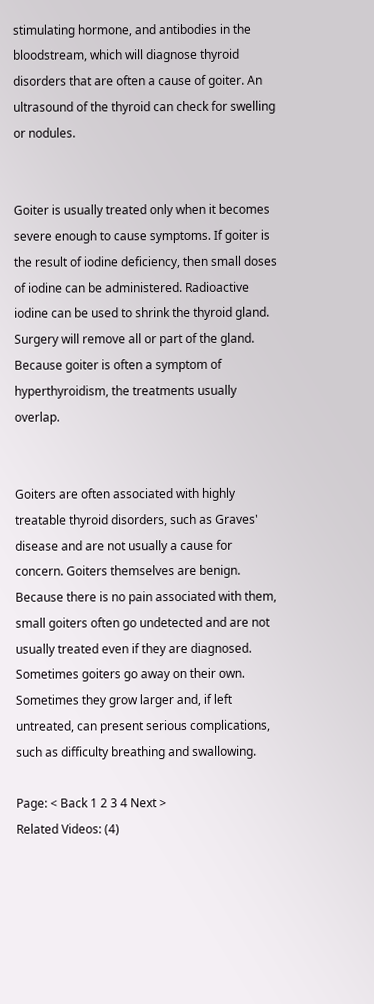stimulating hormone, and antibodies in the bloodstream, which will diagnose thyroid disorders that are often a cause of goiter. An ultrasound of the thyroid can check for swelling or nodules.


Goiter is usually treated only when it becomes severe enough to cause symptoms. If goiter is the result of iodine deficiency, then small doses of iodine can be administered. Radioactive iodine can be used to shrink the thyroid gland. Surgery will remove all or part of the gland. Because goiter is often a symptom of hyperthyroidism, the treatments usually overlap.


Goiters are often associated with highly treatable thyroid disorders, such as Graves' disease and are not usually a cause for concern. Goiters themselves are benign. Because there is no pain associated with them, small goiters often go undetected and are not usually treated even if they are diagnosed. Sometimes goiters go away on their own. Sometimes they grow larger and, if left untreated, can present serious complications, such as difficulty breathing and swallowing.

Page: < Back 1 2 3 4 Next >
Related Videos: (4)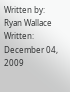Written by: Ryan Wallace
Written: December 04, 2009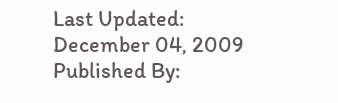Last Updated: December 04, 2009
Published By: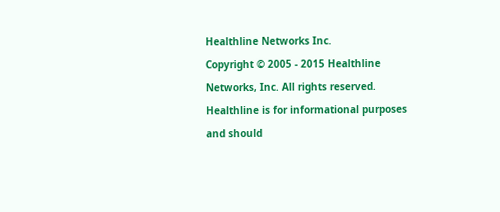Healthline Networks Inc.
Copyright © 2005 - 2015 Healthline Networks, Inc. All rights reserved.
Healthline is for informational purposes and should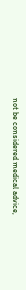not be considered medical advice,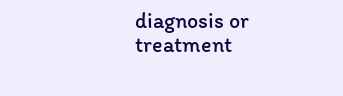diagnosis or treatment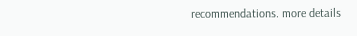recommendations. more details